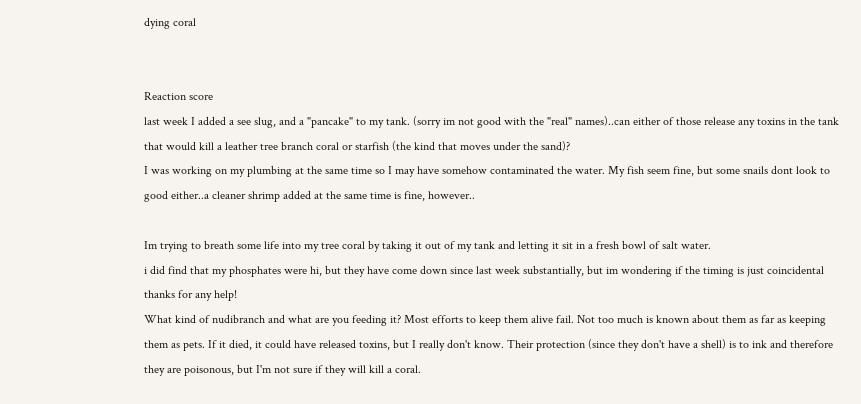dying coral


Reaction score
last week I added a see slug, and a "pancake" to my tank. (sorry im not good with the "real" names)..can either of those release any toxins in the tank that would kill a leather tree branch coral or starfish (the kind that moves under the sand)?
I was working on my plumbing at the same time so I may have somehow contaminated the water. My fish seem fine, but some snails dont look to good either..a cleaner shrimp added at the same time is fine, however..

Im trying to breath some life into my tree coral by taking it out of my tank and letting it sit in a fresh bowl of salt water.
i did find that my phosphates were hi, but they have come down since last week substantially, but im wondering if the timing is just coincidental
thanks for any help!
What kind of nudibranch and what are you feeding it? Most efforts to keep them alive fail. Not too much is known about them as far as keeping them as pets. If it died, it could have released toxins, but I really don't know. Their protection (since they don't have a shell) is to ink and therefore they are poisonous, but I'm not sure if they will kill a coral.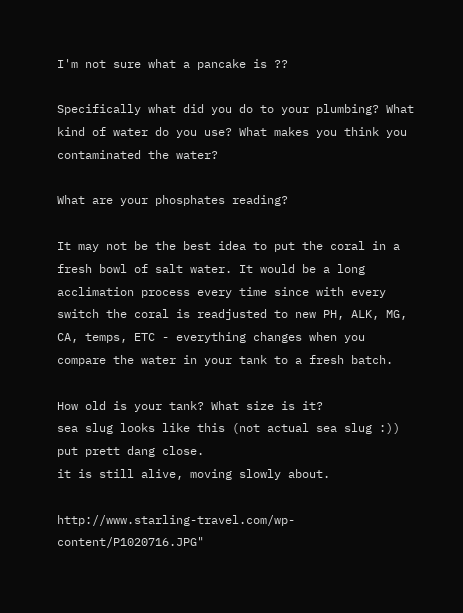I'm not sure what a pancake is ??

Specifically what did you do to your plumbing? What kind of water do you use? What makes you think you contaminated the water?

What are your phosphates reading?

It may not be the best idea to put the coral in a fresh bowl of salt water. It would be a long acclimation process every time since with every switch the coral is readjusted to new PH, ALK, MG, CA, temps, ETC - everything changes when you compare the water in your tank to a fresh batch.

How old is your tank? What size is it?
sea slug looks like this (not actual sea slug :)) put prett dang close.
it is still alive, moving slowly about.

http://www.starling-travel.com/wp-content/P1020716.JPG"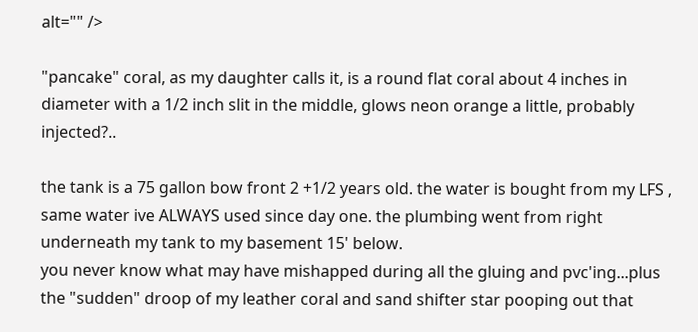alt="" />

"pancake" coral, as my daughter calls it, is a round flat coral about 4 inches in diameter with a 1/2 inch slit in the middle, glows neon orange a little, probably injected?..

the tank is a 75 gallon bow front 2 +1/2 years old. the water is bought from my LFS , same water ive ALWAYS used since day one. the plumbing went from right underneath my tank to my basement 15' below.
you never know what may have mishapped during all the gluing and pvc'ing...plus the "sudden" droop of my leather coral and sand shifter star pooping out that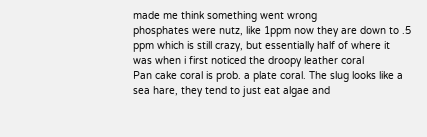made me think something went wrong
phosphates were nutz, like 1ppm now they are down to .5 ppm which is still crazy, but essentially half of where it was when i first noticed the droopy leather coral
Pan cake coral is prob. a plate coral. The slug looks like a sea hare, they tend to just eat algae and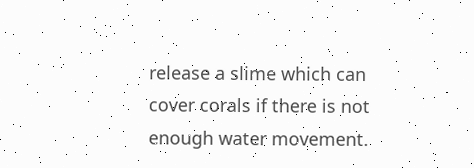release a slime which can cover corals if there is not enough water movement.